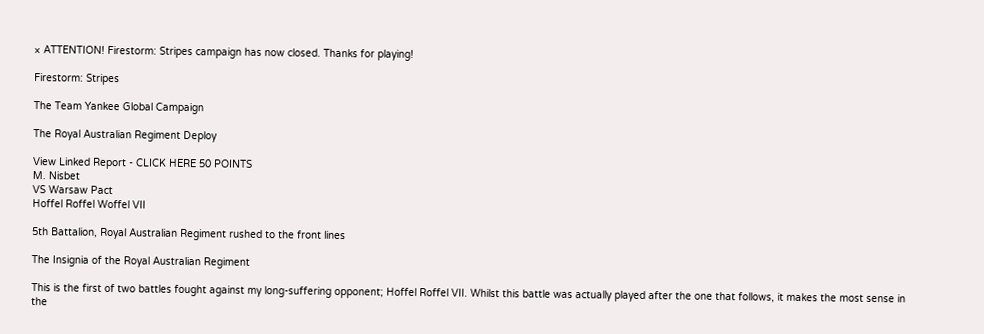× ATTENTION! Firestorm: Stripes campaign has now closed. Thanks for playing!

Firestorm: Stripes

The Team Yankee Global Campaign

The Royal Australian Regiment Deploy

View Linked Report - CLICK HERE 50 POINTS
M. Nisbet
VS Warsaw Pact
Hoffel Roffel Woffel VII

5th Battalion, Royal Australian Regiment rushed to the front lines

The Insignia of the Royal Australian Regiment

This is the first of two battles fought against my long-suffering opponent; Hoffel Roffel VII. Whilst this battle was actually played after the one that follows, it makes the most sense in the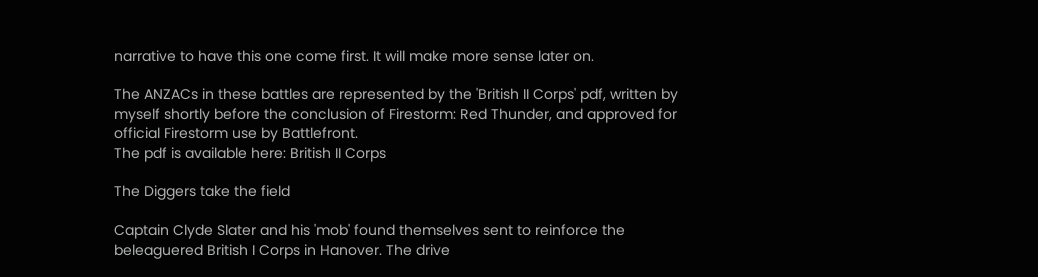narrative to have this one come first. It will make more sense later on.

The ANZACs in these battles are represented by the 'British II Corps' pdf, written by myself shortly before the conclusion of Firestorm: Red Thunder, and approved for official Firestorm use by Battlefront.
The pdf is available here: British II Corps

The Diggers take the field

Captain Clyde Slater and his 'mob' found themselves sent to reinforce the beleaguered British I Corps in Hanover. The drive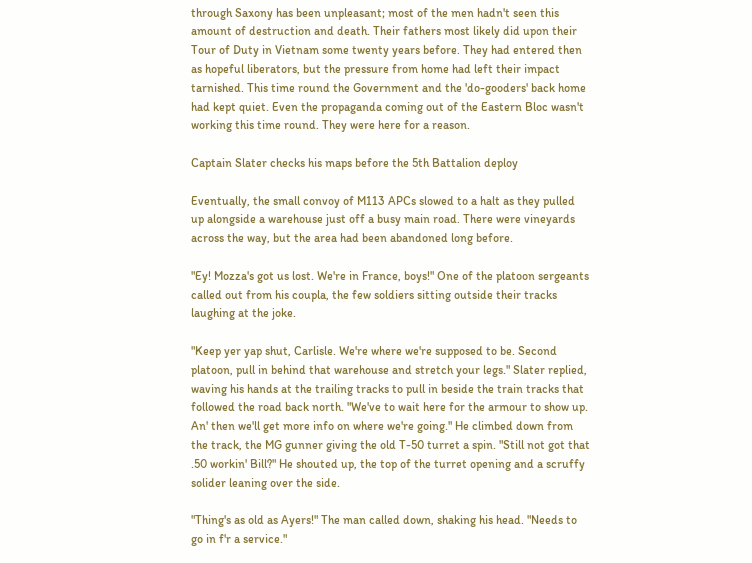through Saxony has been unpleasant; most of the men hadn't seen this amount of destruction and death. Their fathers most likely did upon their Tour of Duty in Vietnam some twenty years before. They had entered then as hopeful liberators, but the pressure from home had left their impact tarnished. This time round the Government and the 'do-gooders' back home had kept quiet. Even the propaganda coming out of the Eastern Bloc wasn't working this time round. They were here for a reason.

Captain Slater checks his maps before the 5th Battalion deploy

Eventually, the small convoy of M113 APCs slowed to a halt as they pulled up alongside a warehouse just off a busy main road. There were vineyards across the way, but the area had been abandoned long before.

"Ey! Mozza's got us lost. We're in France, boys!" One of the platoon sergeants called out from his coupla, the few soldiers sitting outside their tracks laughing at the joke.

"Keep yer yap shut, Carlisle. We're where we're supposed to be. Second platoon, pull in behind that warehouse and stretch your legs." Slater replied, waving his hands at the trailing tracks to pull in beside the train tracks that followed the road back north. "We've to wait here for the armour to show up. An' then we'll get more info on where we're going." He climbed down from the track, the MG gunner giving the old T-50 turret a spin. "Still not got that .50 workin' Bill?" He shouted up, the top of the turret opening and a scruffy solider leaning over the side.

"Thing's as old as Ayers!" The man called down, shaking his head. "Needs to go in f'r a service."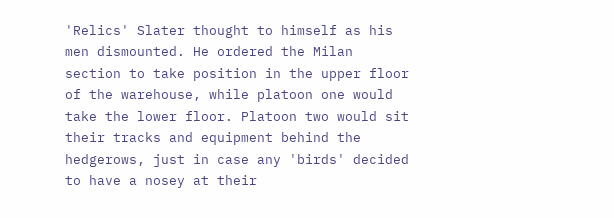'Relics' Slater thought to himself as his men dismounted. He ordered the Milan section to take position in the upper floor of the warehouse, while platoon one would take the lower floor. Platoon two would sit their tracks and equipment behind the hedgerows, just in case any 'birds' decided to have a nosey at their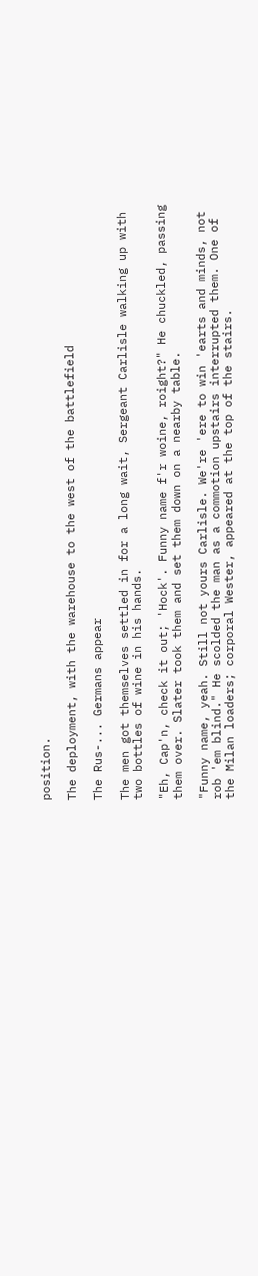position.

The deployment, with the warehouse to the west of the battlefield

The Rus-... Germans appear

The men got themselves settled in for a long wait, Sergeant Carlisle walking up with two bottles of wine in his hands.

"Eh, Cap'n, check it out; 'Hock'. Funny name f'r woine, roight?" He chuckled, passing them over. Slater took them and set them down on a nearby table.

"Funny name, yeah. Still not yours Carlisle. We're 'ere to win 'earts and minds, not rob 'em blind." He scolded the man as a commotion upstairs interrupted them. One of the Milan loaders; corporal Wester, appeared at the top of the stairs.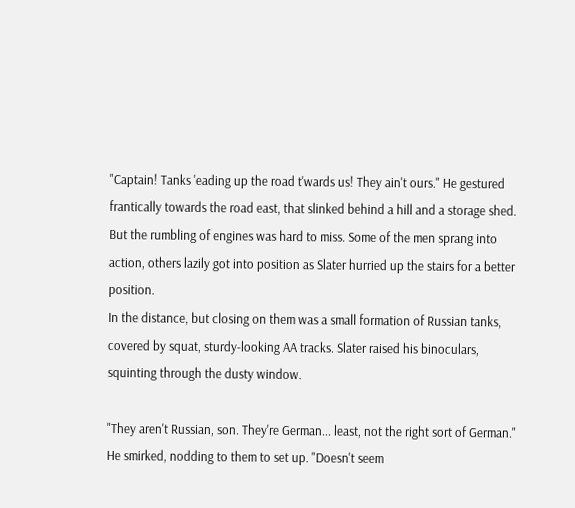"Captain! Tanks 'eading up the road t'wards us! They ain't ours." He gestured frantically towards the road east, that slinked behind a hill and a storage shed. But the rumbling of engines was hard to miss. Some of the men sprang into action, others lazily got into position as Slater hurried up the stairs for a better position.
In the distance, but closing on them was a small formation of Russian tanks, covered by squat, sturdy-looking AA tracks. Slater raised his binoculars, squinting through the dusty window.

"They aren't Russian, son. They're German... least, not the right sort of German." He smirked, nodding to them to set up. "Doesn't seem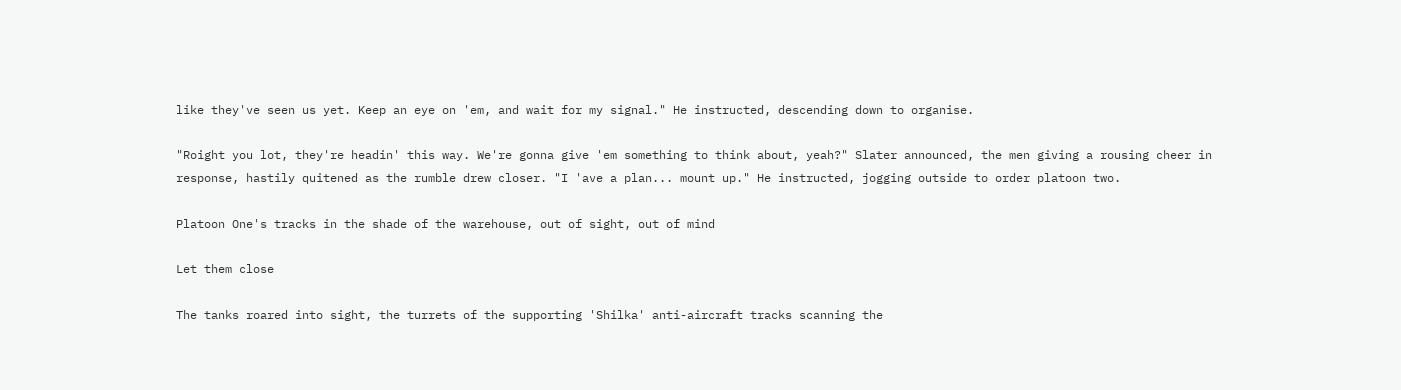like they've seen us yet. Keep an eye on 'em, and wait for my signal." He instructed, descending down to organise.

"Roight you lot, they're headin' this way. We're gonna give 'em something to think about, yeah?" Slater announced, the men giving a rousing cheer in response, hastily quitened as the rumble drew closer. "I 'ave a plan... mount up." He instructed, jogging outside to order platoon two.

Platoon One's tracks in the shade of the warehouse, out of sight, out of mind

Let them close

The tanks roared into sight, the turrets of the supporting 'Shilka' anti-aircraft tracks scanning the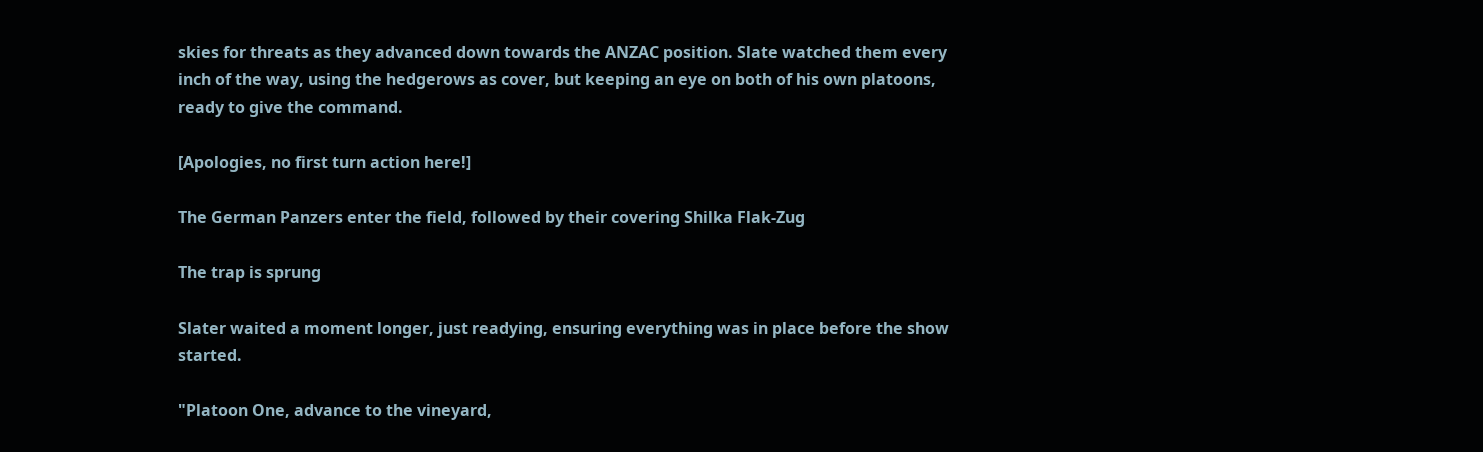skies for threats as they advanced down towards the ANZAC position. Slate watched them every inch of the way, using the hedgerows as cover, but keeping an eye on both of his own platoons, ready to give the command.

[Apologies, no first turn action here!]

The German Panzers enter the field, followed by their covering Shilka Flak-Zug

The trap is sprung

Slater waited a moment longer, just readying, ensuring everything was in place before the show started.

"Platoon One, advance to the vineyard,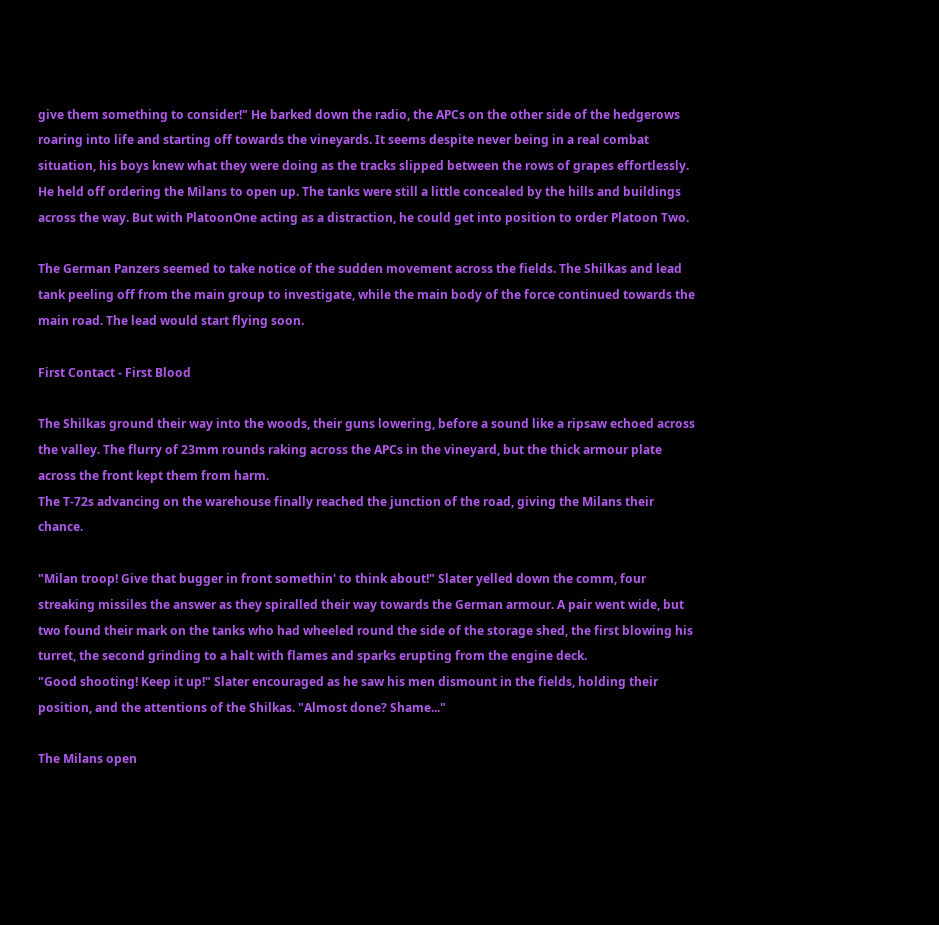give them something to consider!" He barked down the radio, the APCs on the other side of the hedgerows roaring into life and starting off towards the vineyards. It seems despite never being in a real combat situation, his boys knew what they were doing as the tracks slipped between the rows of grapes effortlessly. He held off ordering the Milans to open up. The tanks were still a little concealed by the hills and buildings across the way. But with PlatoonOne acting as a distraction, he could get into position to order Platoon Two.

The German Panzers seemed to take notice of the sudden movement across the fields. The Shilkas and lead tank peeling off from the main group to investigate, while the main body of the force continued towards the main road. The lead would start flying soon.

First Contact - First Blood

The Shilkas ground their way into the woods, their guns lowering, before a sound like a ripsaw echoed across the valley. The flurry of 23mm rounds raking across the APCs in the vineyard, but the thick armour plate across the front kept them from harm.
The T-72s advancing on the warehouse finally reached the junction of the road, giving the Milans their chance.

"Milan troop! Give that bugger in front somethin' to think about!" Slater yelled down the comm, four streaking missiles the answer as they spiralled their way towards the German armour. A pair went wide, but two found their mark on the tanks who had wheeled round the side of the storage shed, the first blowing his turret, the second grinding to a halt with flames and sparks erupting from the engine deck.
"Good shooting! Keep it up!" Slater encouraged as he saw his men dismount in the fields, holding their position, and the attentions of the Shilkas. "Almost done? Shame..."

The Milans open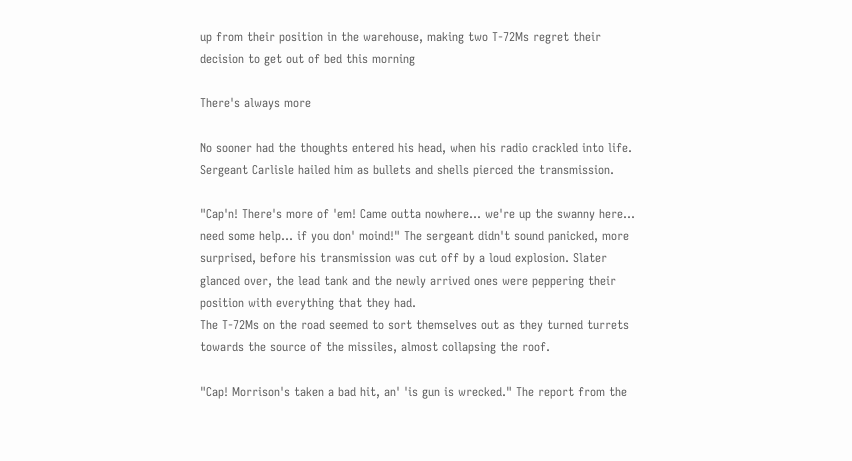up from their position in the warehouse, making two T-72Ms regret their decision to get out of bed this morning

There's always more

No sooner had the thoughts entered his head, when his radio crackled into life. Sergeant Carlisle hailed him as bullets and shells pierced the transmission.

"Cap'n! There's more of 'em! Came outta nowhere... we're up the swanny here... need some help... if you don' moind!" The sergeant didn't sound panicked, more surprised, before his transmission was cut off by a loud explosion. Slater glanced over, the lead tank and the newly arrived ones were peppering their position with everything that they had.
The T-72Ms on the road seemed to sort themselves out as they turned turrets towards the source of the missiles, almost collapsing the roof.

"Cap! Morrison's taken a bad hit, an' 'is gun is wrecked." The report from the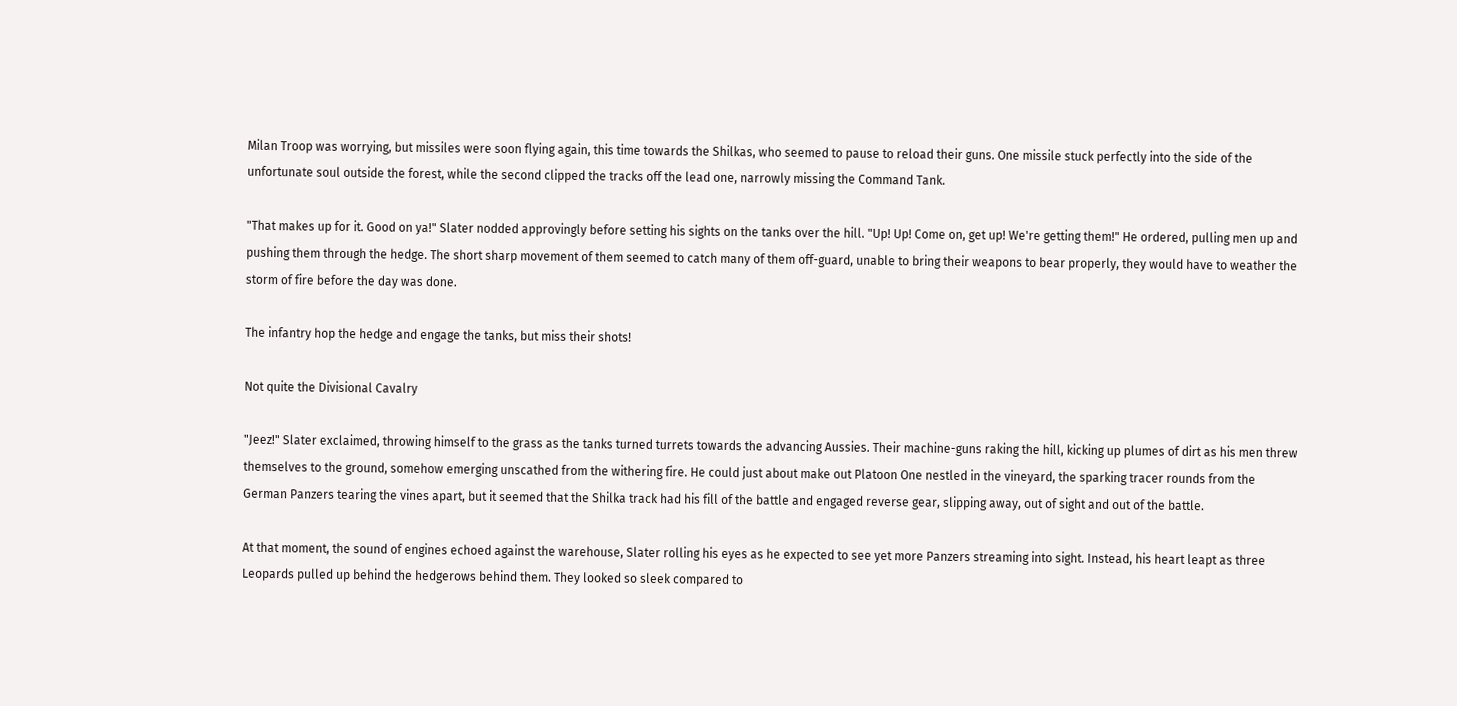Milan Troop was worrying, but missiles were soon flying again, this time towards the Shilkas, who seemed to pause to reload their guns. One missile stuck perfectly into the side of the unfortunate soul outside the forest, while the second clipped the tracks off the lead one, narrowly missing the Command Tank.

"That makes up for it. Good on ya!" Slater nodded approvingly before setting his sights on the tanks over the hill. "Up! Up! Come on, get up! We're getting them!" He ordered, pulling men up and pushing them through the hedge. The short sharp movement of them seemed to catch many of them off-guard, unable to bring their weapons to bear properly, they would have to weather the storm of fire before the day was done.

The infantry hop the hedge and engage the tanks, but miss their shots!

Not quite the Divisional Cavalry

"Jeez!" Slater exclaimed, throwing himself to the grass as the tanks turned turrets towards the advancing Aussies. Their machine-guns raking the hill, kicking up plumes of dirt as his men threw themselves to the ground, somehow emerging unscathed from the withering fire. He could just about make out Platoon One nestled in the vineyard, the sparking tracer rounds from the German Panzers tearing the vines apart, but it seemed that the Shilka track had his fill of the battle and engaged reverse gear, slipping away, out of sight and out of the battle.

At that moment, the sound of engines echoed against the warehouse, Slater rolling his eyes as he expected to see yet more Panzers streaming into sight. Instead, his heart leapt as three Leopards pulled up behind the hedgerows behind them. They looked so sleek compared to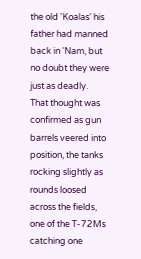the old 'Koalas' his father had manned back in 'Nam, but no doubt they were just as deadly.
That thought was confirmed as gun barrels veered into position, the tanks rocking slightly as rounds loosed across the fields, one of the T-72Ms catching one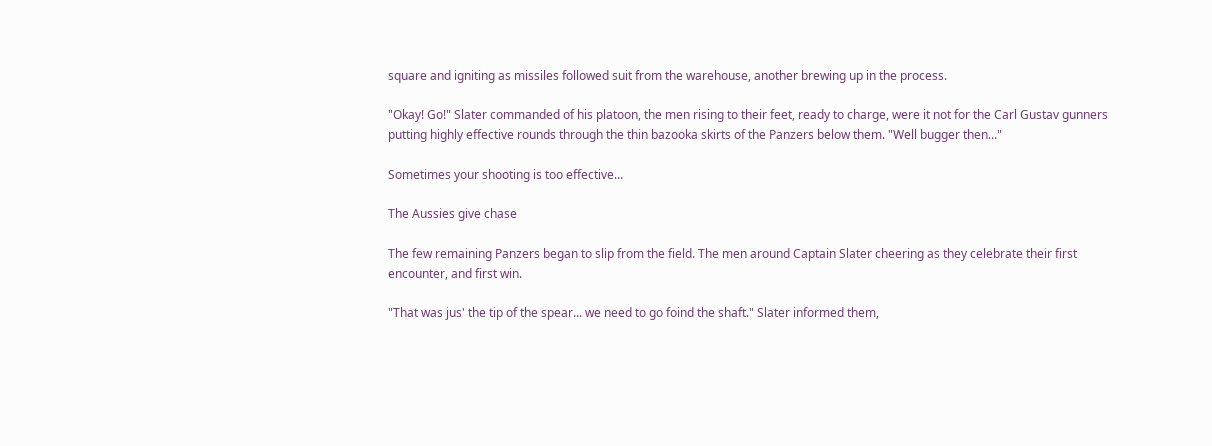square and igniting as missiles followed suit from the warehouse, another brewing up in the process.

"Okay! Go!" Slater commanded of his platoon, the men rising to their feet, ready to charge, were it not for the Carl Gustav gunners putting highly effective rounds through the thin bazooka skirts of the Panzers below them. "Well bugger then..."

Sometimes your shooting is too effective...

The Aussies give chase

The few remaining Panzers began to slip from the field. The men around Captain Slater cheering as they celebrate their first encounter, and first win.

"That was jus' the tip of the spear... we need to go foind the shaft." Slater informed them,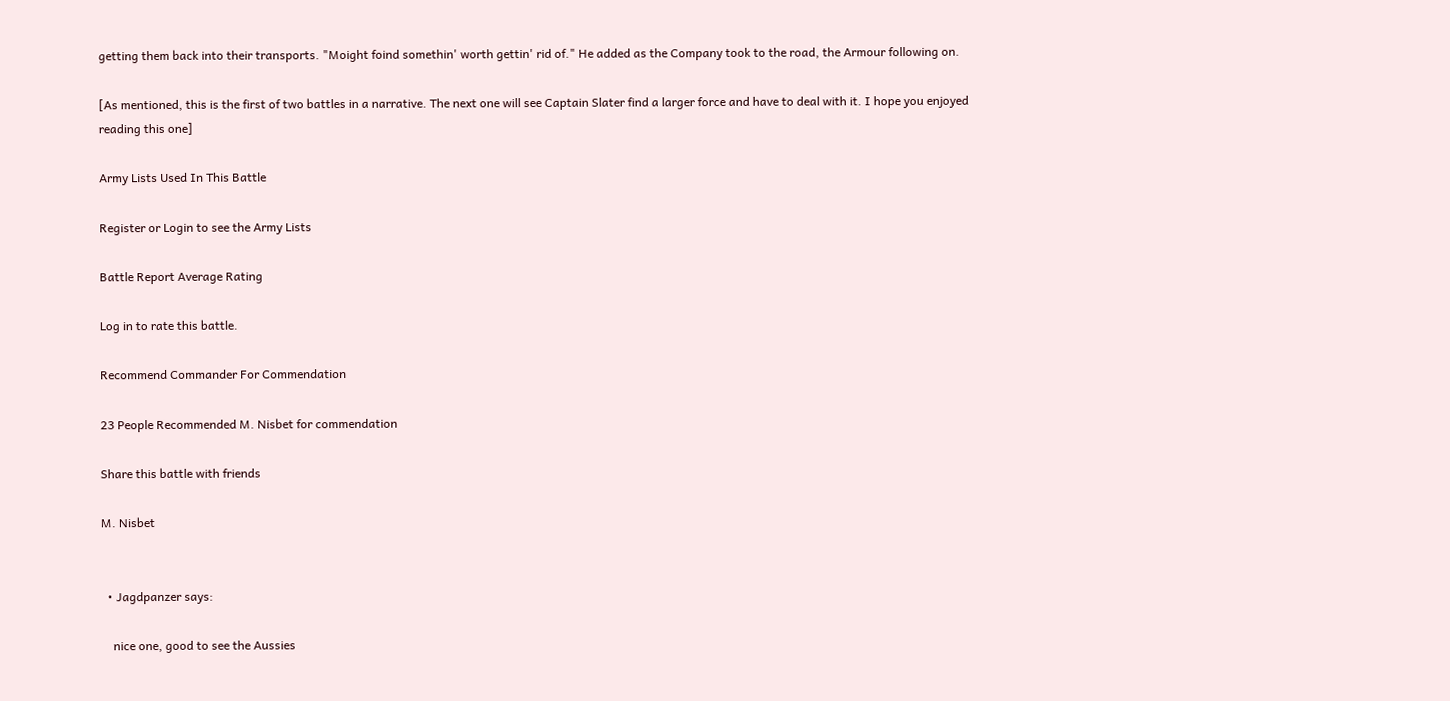getting them back into their transports. "Moight foind somethin' worth gettin' rid of." He added as the Company took to the road, the Armour following on.

[As mentioned, this is the first of two battles in a narrative. The next one will see Captain Slater find a larger force and have to deal with it. I hope you enjoyed reading this one]

Army Lists Used In This Battle

Register or Login to see the Army Lists

Battle Report Average Rating

Log in to rate this battle.

Recommend Commander For Commendation

23 People Recommended M. Nisbet for commendation

Share this battle with friends

M. Nisbet


  • Jagdpanzer says:

    nice one, good to see the Aussies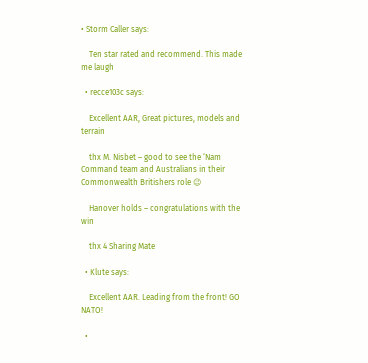• Storm Caller says:

    Ten star rated and recommend. This made me laugh

  • recce103c says:

    Excellent AAR, Great pictures, models and terrain

    thx M. Nisbet – good to see the ‘Nam Command team and Australians in their Commonwealth Britishers role 😉

    Hanover holds – congratulations with the win

    thx 4 Sharing Mate

  • Klute says:

    Excellent AAR. Leading from the front! GO NATO!

  •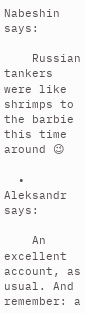Nabeshin says:

    Russian tankers were like shrimps to the barbie this time around 😉

  • Aleksandr says:

    An excellent account, as usual. And remember: a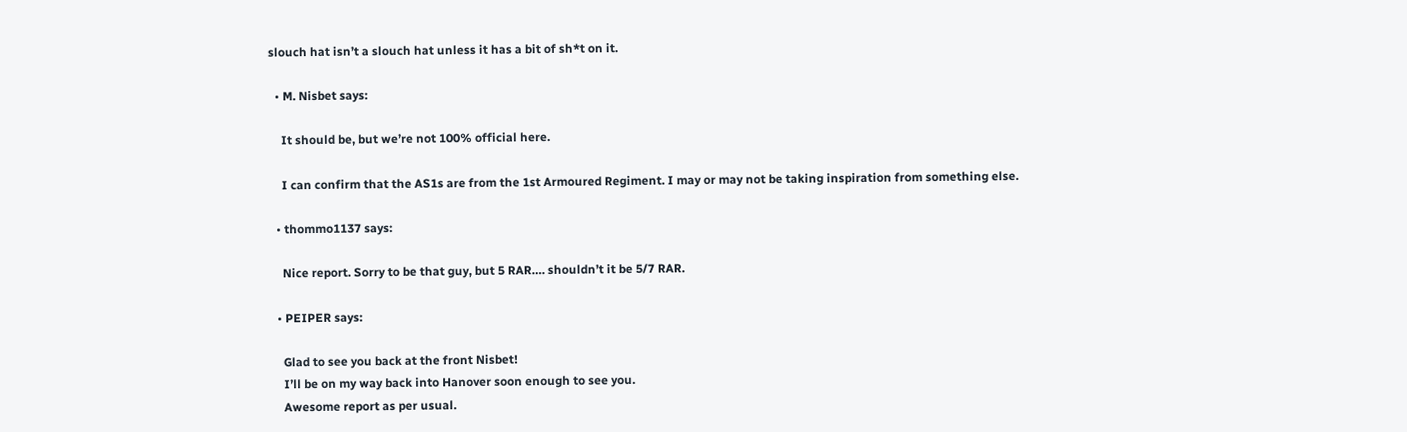slouch hat isn’t a slouch hat unless it has a bit of sh*t on it.

  • M. Nisbet says:

    It should be, but we’re not 100% official here.

    I can confirm that the AS1s are from the 1st Armoured Regiment. I may or may not be taking inspiration from something else.

  • thommo1137 says:

    Nice report. Sorry to be that guy, but 5 RAR…. shouldn’t it be 5/7 RAR.

  • PEIPER says:

    Glad to see you back at the front Nisbet!
    I’ll be on my way back into Hanover soon enough to see you.
    Awesome report as per usual.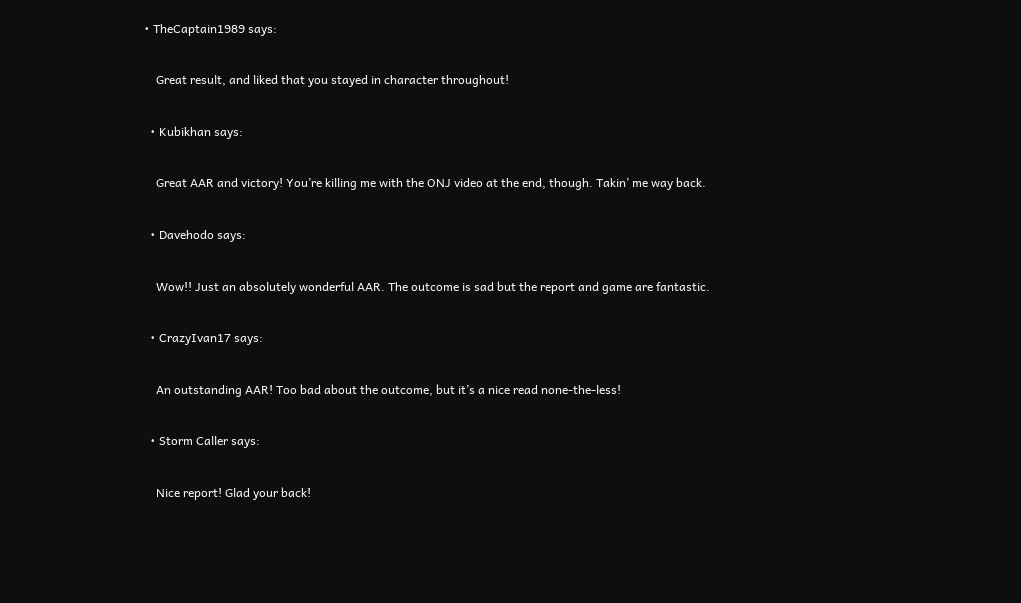• TheCaptain1989 says:

    Great result, and liked that you stayed in character throughout!

  • Kubikhan says:

    Great AAR and victory! You’re killing me with the ONJ video at the end, though. Takin’ me way back.

  • Davehodo says:

    Wow!! Just an absolutely wonderful AAR. The outcome is sad but the report and game are fantastic.

  • CrazyIvan17 says:

    An outstanding AAR! Too bad about the outcome, but it’s a nice read none-the-less!

  • Storm Caller says:

    Nice report! Glad your back!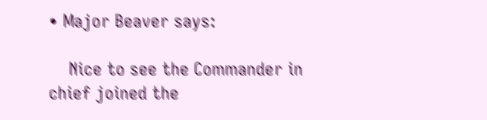• Major Beaver says:

    Nice to see the Commander in chief joined the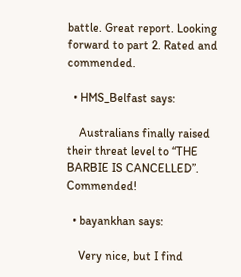battle. Great report. Looking forward to part 2. Rated and commended.

  • HMS_Belfast says:

    Australians finally raised their threat level to “THE BARBIE IS CANCELLED”. Commended!

  • bayankhan says:

    Very nice, but I find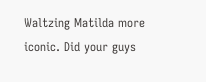Waltzing Matilda more iconic. Did your guys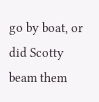go by boat, or did Scotty beam them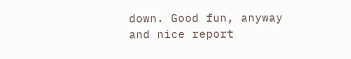down. Good fun, anyway and nice report